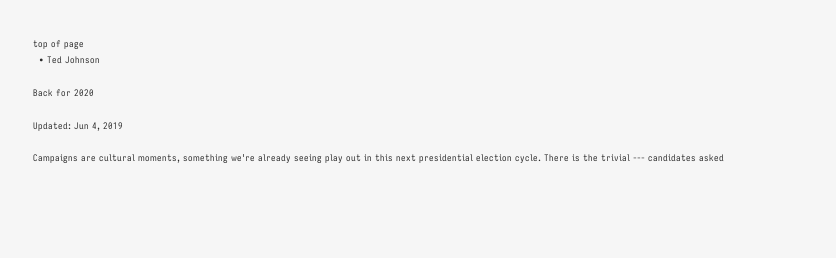top of page
  • Ted Johnson

Back for 2020

Updated: Jun 4, 2019

Campaigns are cultural moments, something we're already seeing play out in this next presidential election cycle. There is the trivial --- candidates asked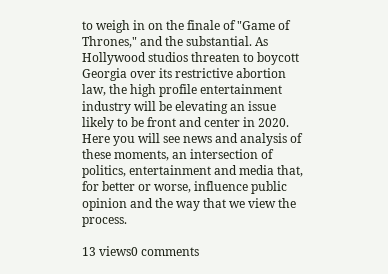to weigh in on the finale of "Game of Thrones," and the substantial. As Hollywood studios threaten to boycott Georgia over its restrictive abortion law, the high profile entertainment industry will be elevating an issue likely to be front and center in 2020. Here you will see news and analysis of these moments, an intersection of politics, entertainment and media that, for better or worse, influence public opinion and the way that we view the process.

13 views0 comments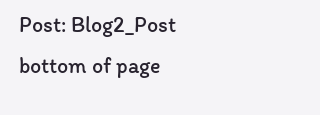Post: Blog2_Post
bottom of page